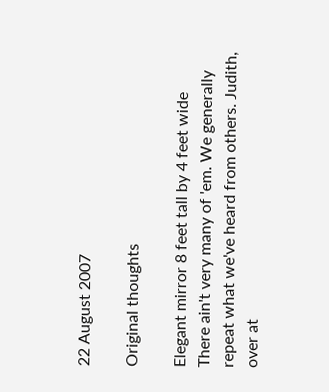22 August 2007

Original thoughts

Elegant mirror 8 feet tall by 4 feet wide
There ain't very many of 'em. We generally repeat what we've heard from others. Judith, over at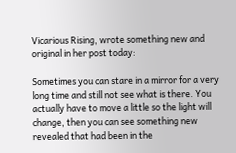Vicarious Rising, wrote something new and original in her post today:

Sometimes you can stare in a mirror for a very long time and still not see what is there. You actually have to move a little so the light will change, then you can see something new revealed that had been in the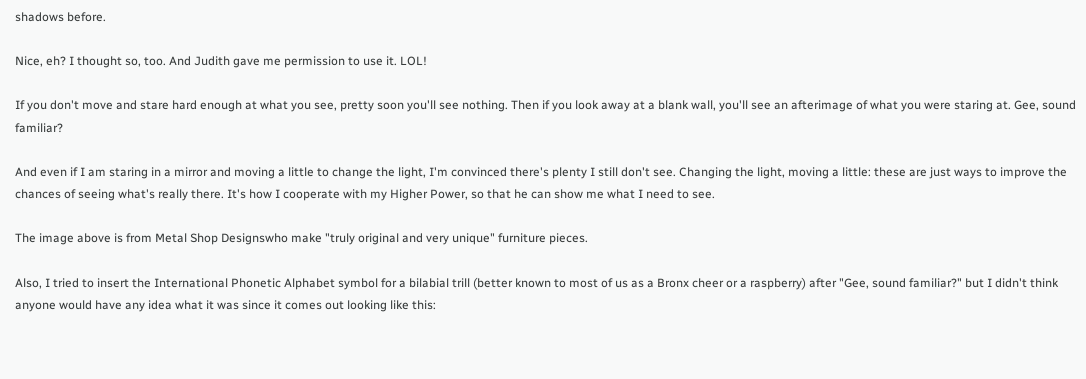shadows before.

Nice, eh? I thought so, too. And Judith gave me permission to use it. LOL!

If you don't move and stare hard enough at what you see, pretty soon you'll see nothing. Then if you look away at a blank wall, you'll see an afterimage of what you were staring at. Gee, sound familiar?

And even if I am staring in a mirror and moving a little to change the light, I'm convinced there's plenty I still don't see. Changing the light, moving a little: these are just ways to improve the chances of seeing what's really there. It's how I cooperate with my Higher Power, so that he can show me what I need to see.

The image above is from Metal Shop Designswho make "truly original and very unique" furniture pieces.

Also, I tried to insert the International Phonetic Alphabet symbol for a bilabial trill (better known to most of us as a Bronx cheer or a raspberry) after "Gee, sound familiar?" but I didn't think anyone would have any idea what it was since it comes out looking like this: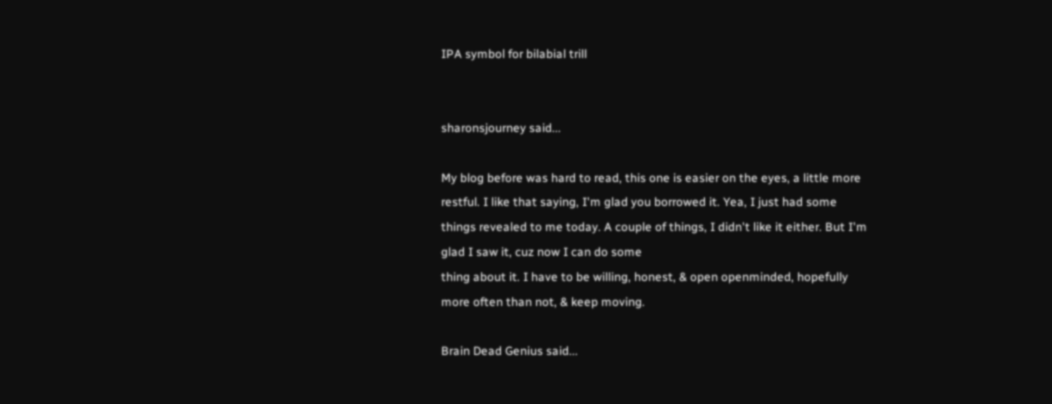IPA symbol for bilabial trill


sharonsjourney said...

My blog before was hard to read, this one is easier on the eyes, a little more restful. I like that saying, I'm glad you borrowed it. Yea, I just had some things revealed to me today. A couple of things, I didn't like it either. But I'm glad I saw it, cuz now I can do some
thing about it. I have to be willing, honest, & open openminded, hopefully more often than not, & keep moving.

Brain Dead Genius said...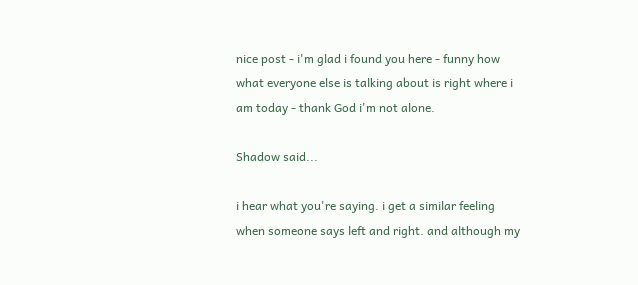nice post - i'm glad i found you here - funny how what everyone else is talking about is right where i am today - thank God i'm not alone.

Shadow said...

i hear what you're saying. i get a similar feeling when someone says left and right. and although my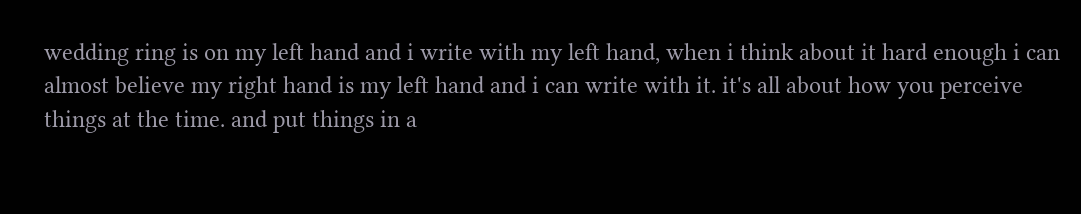wedding ring is on my left hand and i write with my left hand, when i think about it hard enough i can almost believe my right hand is my left hand and i can write with it. it's all about how you perceive things at the time. and put things in a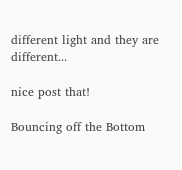different light and they are different...

nice post that!

Bouncing off the Bottom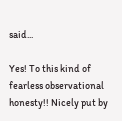said...

Yes! To this kind of fearless observational honesty!! Nicely put by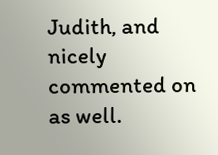Judith, and nicely commented on as well.